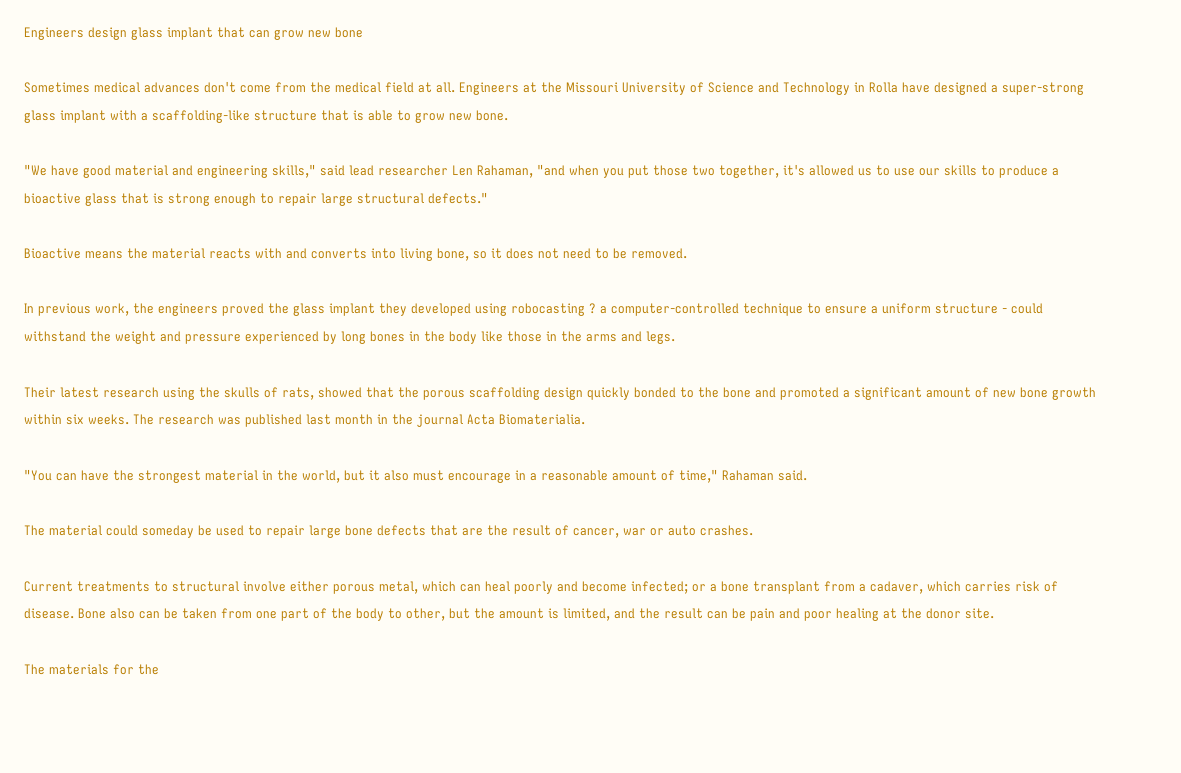Engineers design glass implant that can grow new bone

Sometimes medical advances don't come from the medical field at all. Engineers at the Missouri University of Science and Technology in Rolla have designed a super-strong glass implant with a scaffolding-like structure that is able to grow new bone.

"We have good material and engineering skills," said lead researcher Len Rahaman, "and when you put those two together, it's allowed us to use our skills to produce a bioactive glass that is strong enough to repair large structural defects."

Bioactive means the material reacts with and converts into living bone, so it does not need to be removed.

In previous work, the engineers proved the glass implant they developed using robocasting ? a computer-controlled technique to ensure a uniform structure - could withstand the weight and pressure experienced by long bones in the body like those in the arms and legs.

Their latest research using the skulls of rats, showed that the porous scaffolding design quickly bonded to the bone and promoted a significant amount of new bone growth within six weeks. The research was published last month in the journal Acta Biomaterialia.

"You can have the strongest material in the world, but it also must encourage in a reasonable amount of time," Rahaman said.

The material could someday be used to repair large bone defects that are the result of cancer, war or auto crashes.

Current treatments to structural involve either porous metal, which can heal poorly and become infected; or a bone transplant from a cadaver, which carries risk of disease. Bone also can be taken from one part of the body to other, but the amount is limited, and the result can be pain and poor healing at the donor site.

The materials for the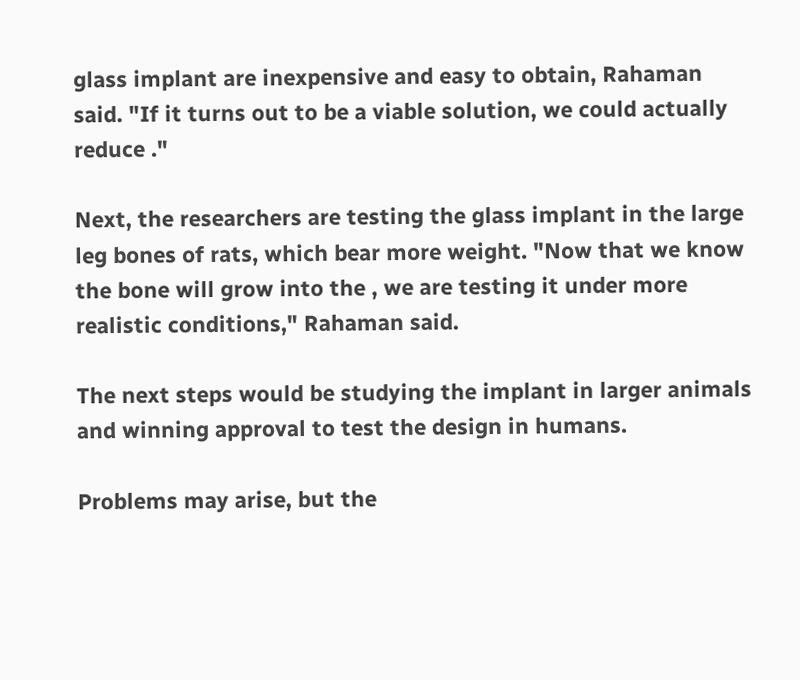glass implant are inexpensive and easy to obtain, Rahaman said. "If it turns out to be a viable solution, we could actually reduce ."

Next, the researchers are testing the glass implant in the large leg bones of rats, which bear more weight. "Now that we know the bone will grow into the , we are testing it under more realistic conditions," Rahaman said.

The next steps would be studying the implant in larger animals and winning approval to test the design in humans.

Problems may arise, but the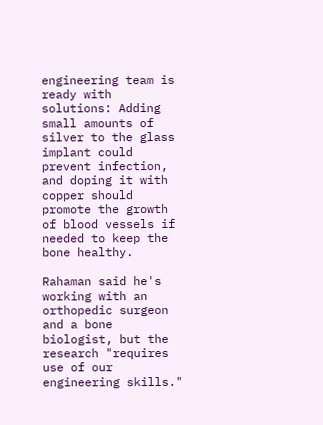engineering team is ready with solutions: Adding small amounts of silver to the glass implant could prevent infection, and doping it with copper should promote the growth of blood vessels if needed to keep the bone healthy.

Rahaman said he's working with an orthopedic surgeon and a bone biologist, but the research "requires use of our engineering skills."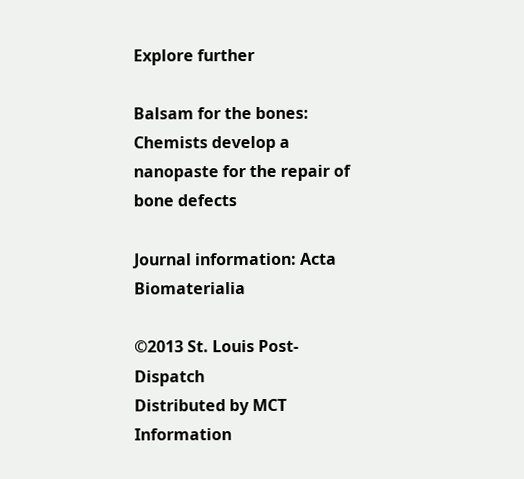Explore further

Balsam for the bones: Chemists develop a nanopaste for the repair of bone defects

Journal information: Acta Biomaterialia

©2013 St. Louis Post-Dispatch
Distributed by MCT Information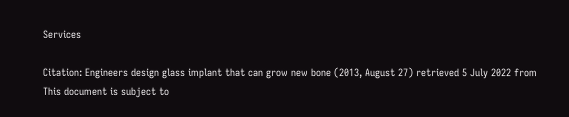Services

Citation: Engineers design glass implant that can grow new bone (2013, August 27) retrieved 5 July 2022 from
This document is subject to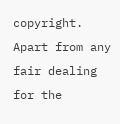copyright. Apart from any fair dealing for the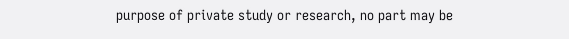purpose of private study or research, no part may be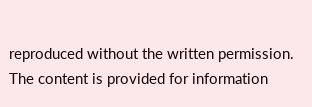reproduced without the written permission. The content is provided for information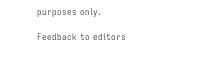purposes only.

Feedback to editors